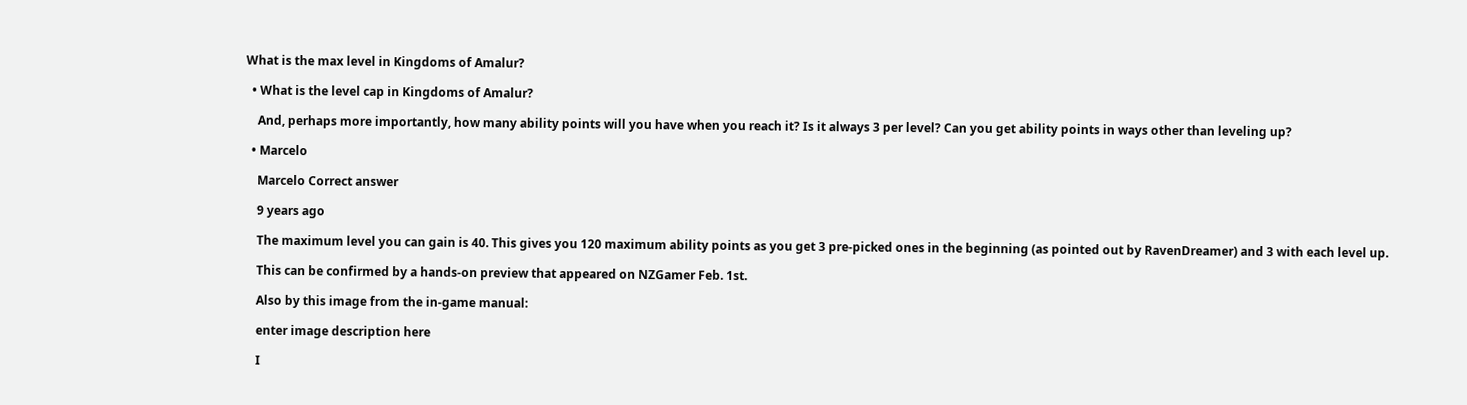What is the max level in Kingdoms of Amalur?

  • What is the level cap in Kingdoms of Amalur?

    And, perhaps more importantly, how many ability points will you have when you reach it? Is it always 3 per level? Can you get ability points in ways other than leveling up?

  • Marcelo

    Marcelo Correct answer

    9 years ago

    The maximum level you can gain is 40. This gives you 120 maximum ability points as you get 3 pre-picked ones in the beginning (as pointed out by RavenDreamer) and 3 with each level up.

    This can be confirmed by a hands-on preview that appeared on NZGamer Feb. 1st.

    Also by this image from the in-game manual:

    enter image description here

    I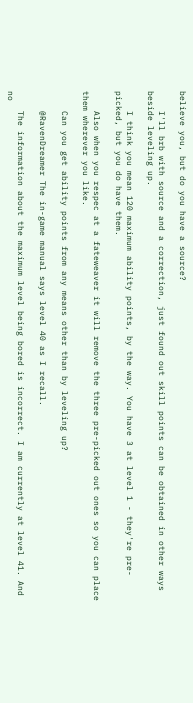believe you, but do you have a source?

    I'll brb with source and a correction, just found out skill points can be obtained in other ways beside leveling up.

    I think you mean 120 maximum ability points, by the way. You have 3 at level 1 - they're pre-picked, but you do have them.

    Also when you respec at a fateweaver it will remove the three pre-picked out ones so you can place them wherever you like.

    Can you get ability points from any means other than by leveling up?

    @RavenDreamer The in-game manual says level 40 as I recall.

    The information about the maximum level being bored is incorrect. I am currently at level 41. And no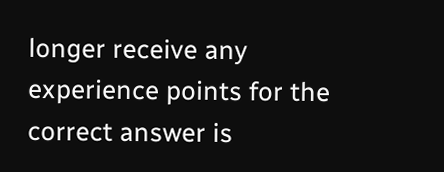longer receive any experience points for the correct answer is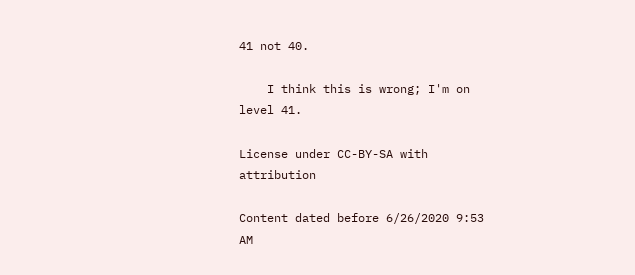41 not 40.

    I think this is wrong; I'm on level 41.

License under CC-BY-SA with attribution

Content dated before 6/26/2020 9:53 AM